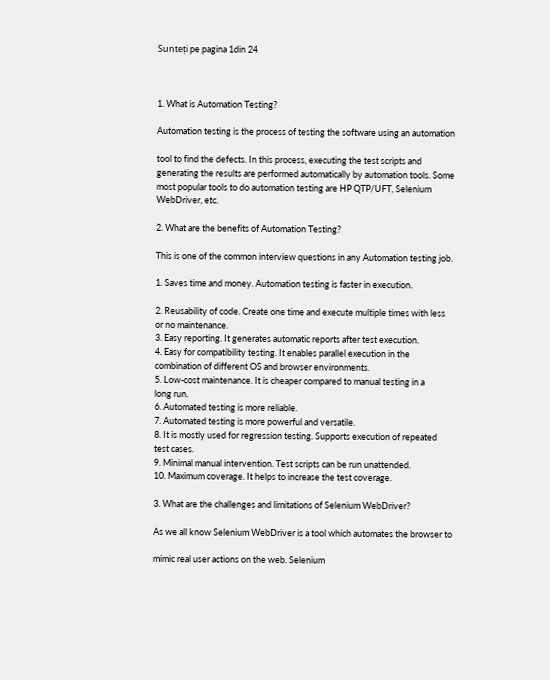Sunteți pe pagina 1din 24



1. What is Automation Testing?

Automation testing is the process of testing the software using an automation

tool to find the defects. In this process, executing the test scripts and
generating the results are performed automatically by automation tools. Some
most popular tools to do automation testing are HP QTP/UFT, Selenium
WebDriver, etc.

2. What are the benefits of Automation Testing?

This is one of the common interview questions in any Automation testing job.

1. Saves time and money. Automation testing is faster in execution.

2. Reusability of code. Create one time and execute multiple times with less
or no maintenance.
3. Easy reporting. It generates automatic reports after test execution.
4. Easy for compatibility testing. It enables parallel execution in the
combination of different OS and browser environments.
5. Low-cost maintenance. It is cheaper compared to manual testing in a
long run.
6. Automated testing is more reliable.
7. Automated testing is more powerful and versatile.
8. It is mostly used for regression testing. Supports execution of repeated
test cases.
9. Minimal manual intervention. Test scripts can be run unattended.
10. Maximum coverage. It helps to increase the test coverage.

3. What are the challenges and limitations of Selenium WebDriver?

As we all know Selenium WebDriver is a tool which automates the browser to

mimic real user actions on the web. Selenium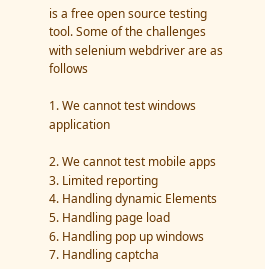is a free open source testing
tool. Some of the challenges with selenium webdriver are as follows

1. We cannot test windows application

2. We cannot test mobile apps
3. Limited reporting
4. Handling dynamic Elements
5. Handling page load
6. Handling pop up windows
7. Handling captcha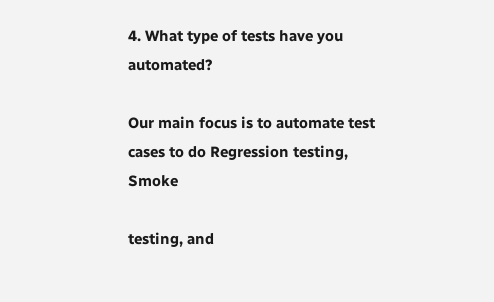4. What type of tests have you automated?

Our main focus is to automate test cases to do Regression testing, Smoke

testing, and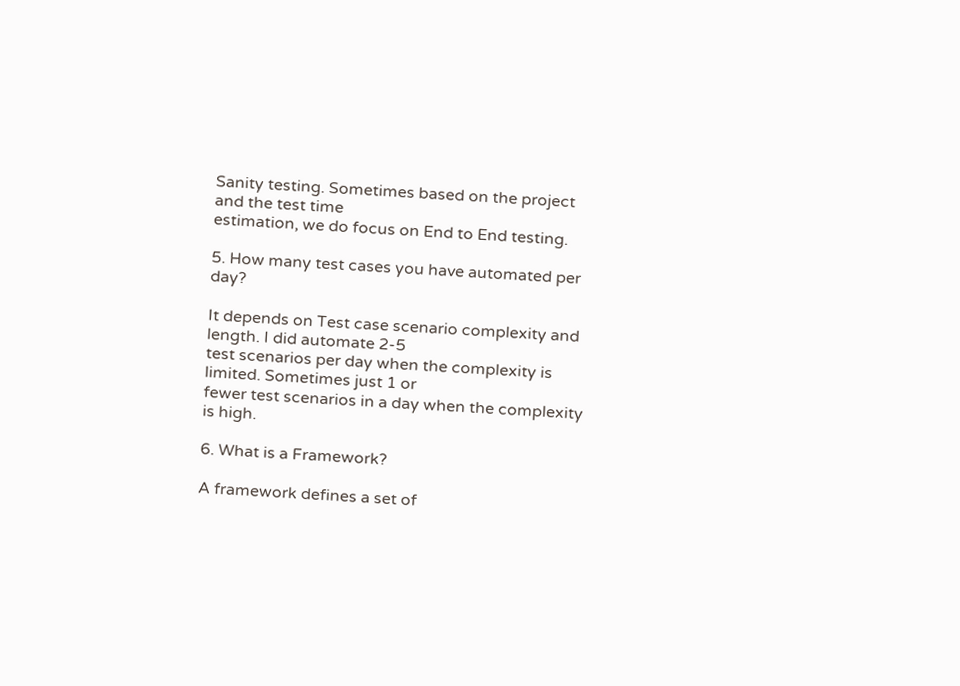Sanity testing. Sometimes based on the project and the test time
estimation, we do focus on End to End testing.

5. How many test cases you have automated per day?

It depends on Test case scenario complexity and length. I did automate 2-5
test scenarios per day when the complexity is limited. Sometimes just 1 or
fewer test scenarios in a day when the complexity is high.

6. What is a Framework?

A framework defines a set of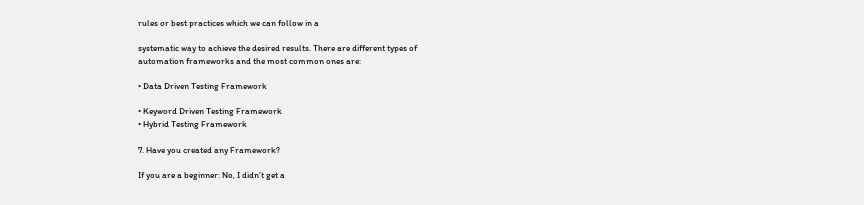rules or best practices which we can follow in a

systematic way to achieve the desired results. There are different types of
automation frameworks and the most common ones are:

• Data Driven Testing Framework

• Keyword Driven Testing Framework
• Hybrid Testing Framework

7. Have you created any Framework?

If you are a beginner: No, I didn’t get a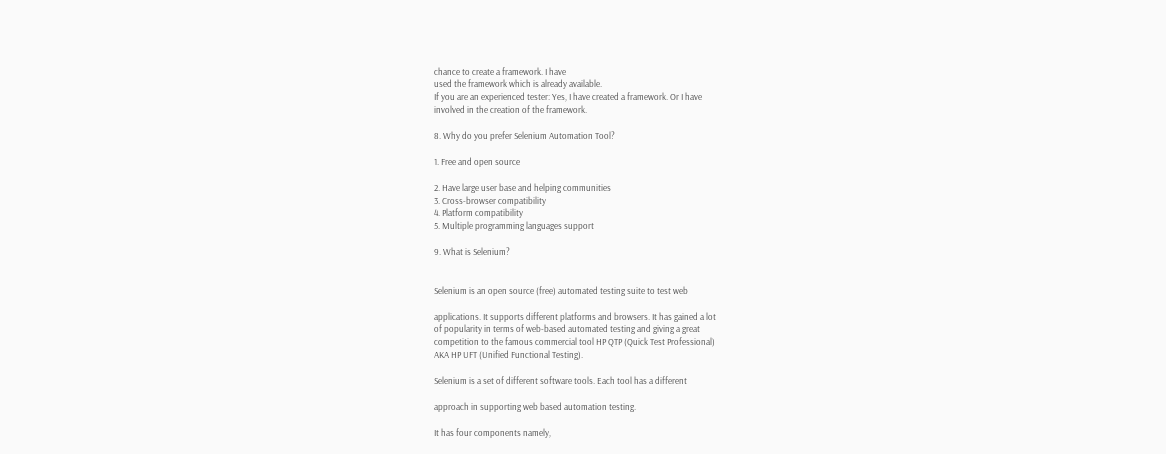chance to create a framework. I have
used the framework which is already available.
If you are an experienced tester: Yes, I have created a framework. Or I have
involved in the creation of the framework.

8. Why do you prefer Selenium Automation Tool?

1. Free and open source

2. Have large user base and helping communities
3. Cross-browser compatibility
4. Platform compatibility
5. Multiple programming languages support

9. What is Selenium?


Selenium is an open source (free) automated testing suite to test web

applications. It supports different platforms and browsers. It has gained a lot
of popularity in terms of web-based automated testing and giving a great
competition to the famous commercial tool HP QTP (Quick Test Professional)
AKA HP UFT (Unified Functional Testing).

Selenium is a set of different software tools. Each tool has a different

approach in supporting web based automation testing.

It has four components namely,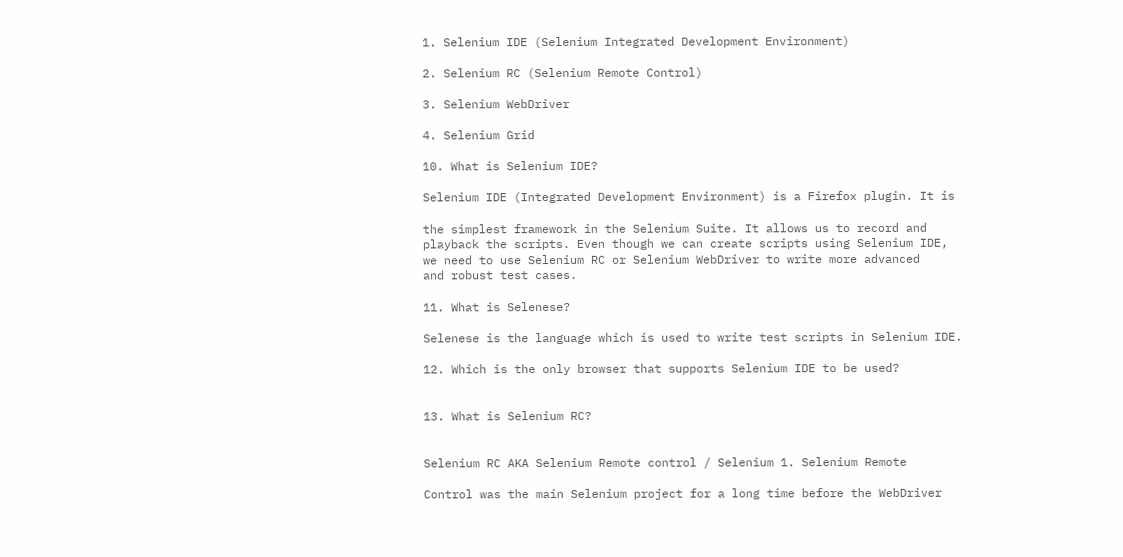1. Selenium IDE (Selenium Integrated Development Environment)

2. Selenium RC (Selenium Remote Control)

3. Selenium WebDriver

4. Selenium Grid

10. What is Selenium IDE?

Selenium IDE (Integrated Development Environment) is a Firefox plugin. It is

the simplest framework in the Selenium Suite. It allows us to record and
playback the scripts. Even though we can create scripts using Selenium IDE,
we need to use Selenium RC or Selenium WebDriver to write more advanced
and robust test cases.

11. What is Selenese?

Selenese is the language which is used to write test scripts in Selenium IDE.

12. Which is the only browser that supports Selenium IDE to be used?


13. What is Selenium RC?


Selenium RC AKA Selenium Remote control / Selenium 1. Selenium Remote

Control was the main Selenium project for a long time before the WebDriver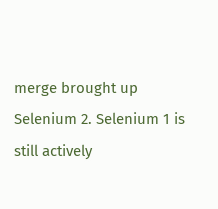merge brought up Selenium 2. Selenium 1 is still actively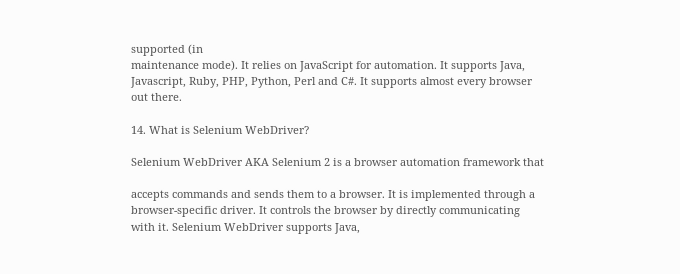supported (in
maintenance mode). It relies on JavaScript for automation. It supports Java,
Javascript, Ruby, PHP, Python, Perl and C#. It supports almost every browser
out there.

14. What is Selenium WebDriver?

Selenium WebDriver AKA Selenium 2 is a browser automation framework that

accepts commands and sends them to a browser. It is implemented through a
browser-specific driver. It controls the browser by directly communicating
with it. Selenium WebDriver supports Java,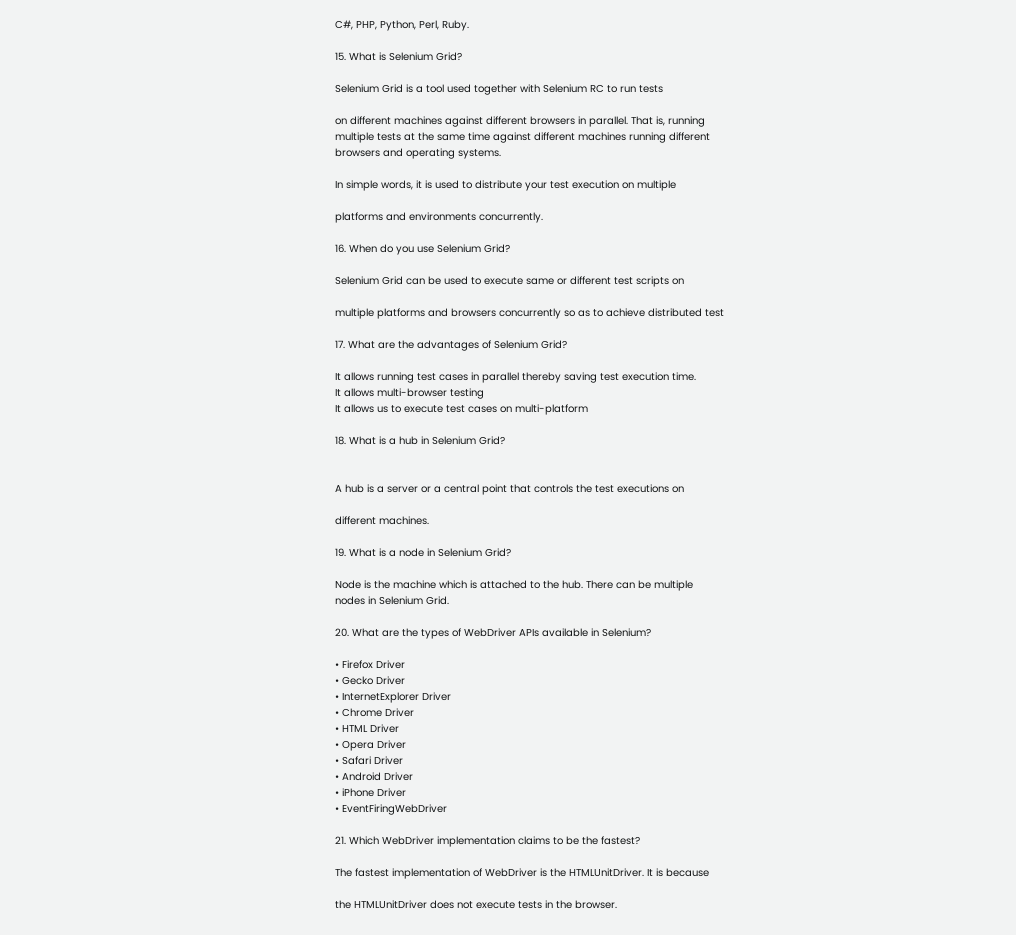C#, PHP, Python, Perl, Ruby.

15. What is Selenium Grid?

Selenium Grid is a tool used together with Selenium RC to run tests

on different machines against different browsers in parallel. That is, running
multiple tests at the same time against different machines running different
browsers and operating systems.

In simple words, it is used to distribute your test execution on multiple

platforms and environments concurrently.

16. When do you use Selenium Grid?

Selenium Grid can be used to execute same or different test scripts on

multiple platforms and browsers concurrently so as to achieve distributed test

17. What are the advantages of Selenium Grid?

It allows running test cases in parallel thereby saving test execution time.
It allows multi-browser testing
It allows us to execute test cases on multi-platform

18. What is a hub in Selenium Grid?


A hub is a server or a central point that controls the test executions on

different machines.

19. What is a node in Selenium Grid?

Node is the machine which is attached to the hub. There can be multiple
nodes in Selenium Grid.

20. What are the types of WebDriver APIs available in Selenium?

• Firefox Driver
• Gecko Driver
• InternetExplorer Driver
• Chrome Driver
• HTML Driver
• Opera Driver
• Safari Driver
• Android Driver
• iPhone Driver
• EventFiringWebDriver

21. Which WebDriver implementation claims to be the fastest?

The fastest implementation of WebDriver is the HTMLUnitDriver. It is because

the HTMLUnitDriver does not execute tests in the browser.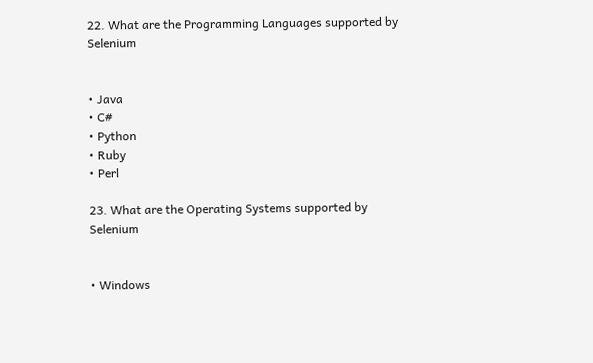22. What are the Programming Languages supported by Selenium


• Java
• C#
• Python
• Ruby
• Perl

23. What are the Operating Systems supported by Selenium


• Windows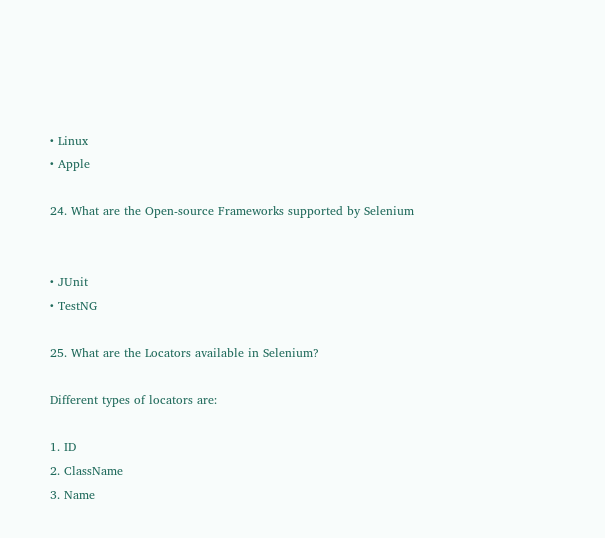• Linux
• Apple

24. What are the Open-source Frameworks supported by Selenium


• JUnit
• TestNG

25. What are the Locators available in Selenium?

Different types of locators are:

1. ID
2. ClassName
3. Name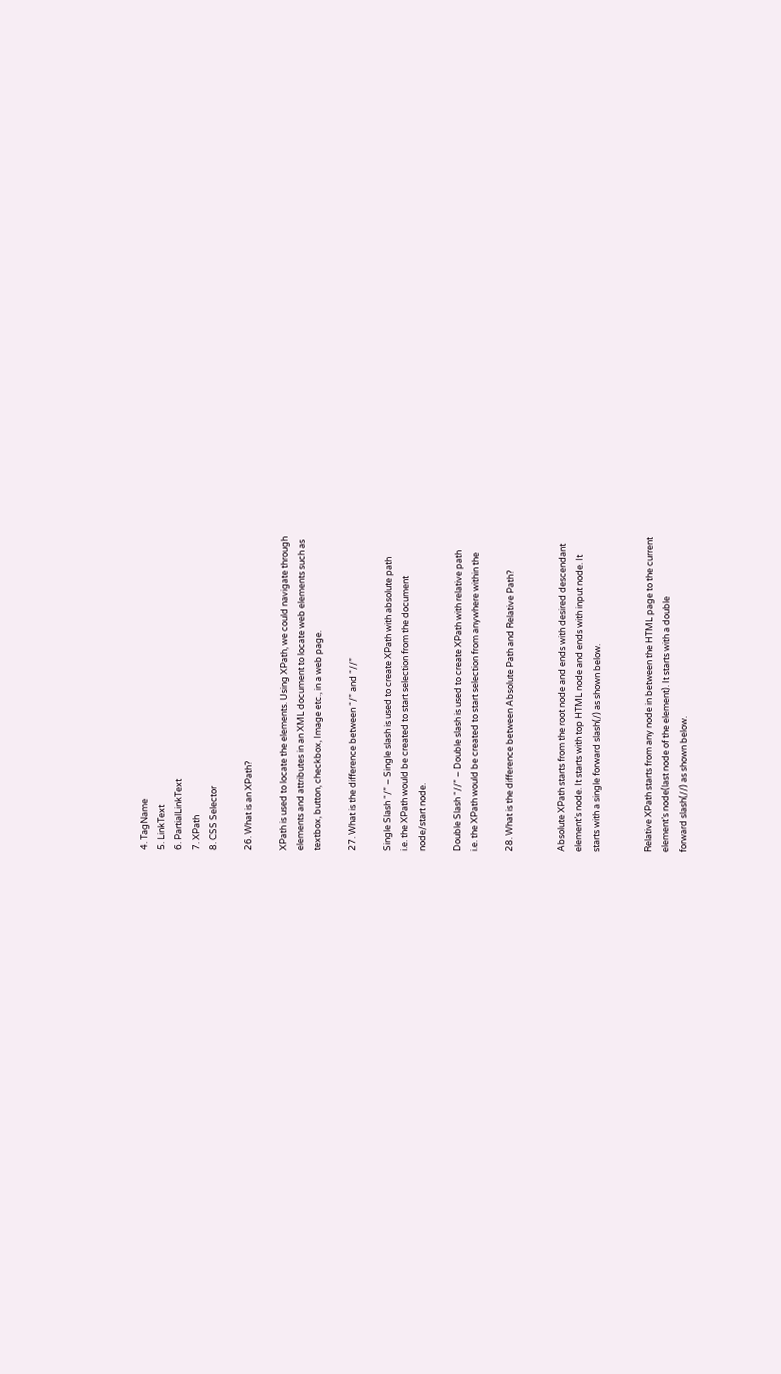4. TagName
5. LinkText
6. PartialLinkText
7. XPath
8. CSS Selector

26. What is an XPath?

XPath is used to locate the elements. Using XPath, we could navigate through
elements and attributes in an XML document to locate web elements such as
textbox, button, checkbox, Image etc., in a web page.

27. What is the difference between “/” and “//”

Single Slash “/” – Single slash is used to create XPath with absolute path
i.e. the XPath would be created to start selection from the document
node/start node.

Double Slash “//” – Double slash is used to create XPath with relative path
i.e. the XPath would be created to start selection from anywhere within the

28. What is the difference between Absolute Path and Relative Path?


Absolute XPath starts from the root node and ends with desired descendant
element’s node. It starts with top HTML node and ends with input node. It
starts with a single forward slash(/) as shown below.


Relative XPath starts from any node in between the HTML page to the current
element’s node(last node of the element). It starts with a double
forward slash(//) as shown below.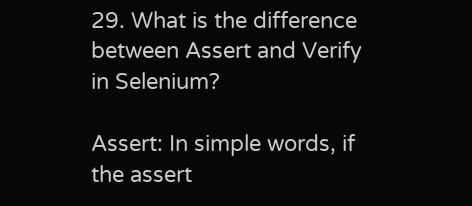29. What is the difference between Assert and Verify in Selenium?

Assert: In simple words, if the assert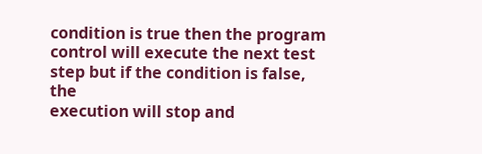condition is true then the program
control will execute the next test step but if the condition is false, the
execution will stop and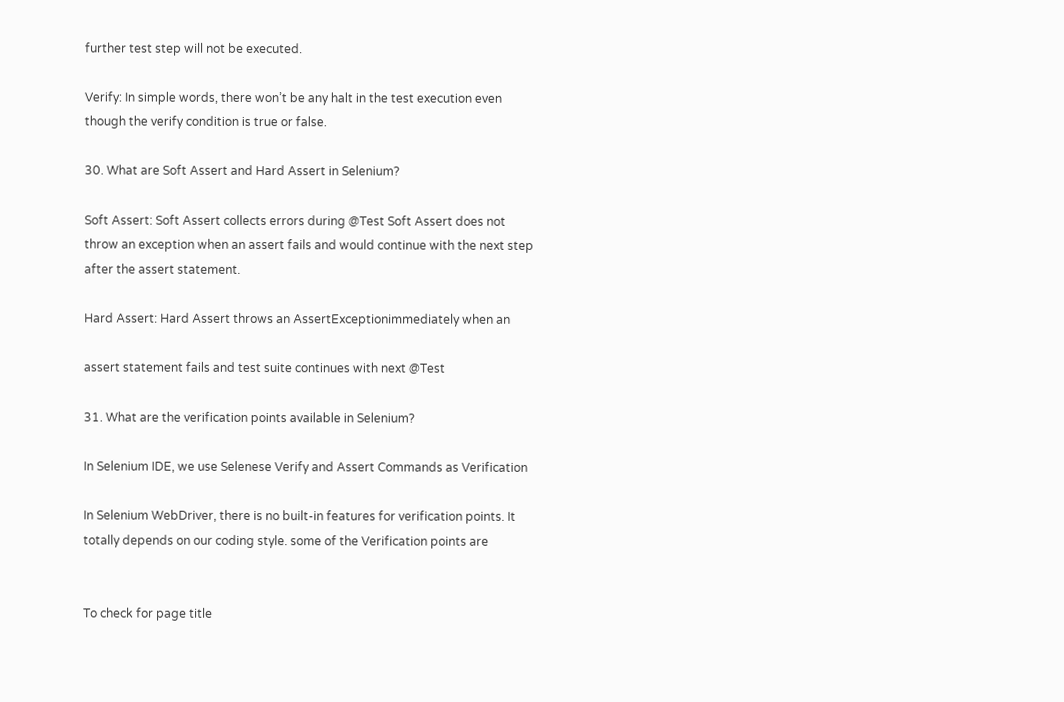further test step will not be executed.

Verify: In simple words, there won’t be any halt in the test execution even
though the verify condition is true or false.

30. What are Soft Assert and Hard Assert in Selenium?

Soft Assert: Soft Assert collects errors during @Test Soft Assert does not
throw an exception when an assert fails and would continue with the next step
after the assert statement.

Hard Assert: Hard Assert throws an AssertExceptionimmediately when an

assert statement fails and test suite continues with next @Test

31. What are the verification points available in Selenium?

In Selenium IDE, we use Selenese Verify and Assert Commands as Verification

In Selenium WebDriver, there is no built-in features for verification points. It
totally depends on our coding style. some of the Verification points are


To check for page title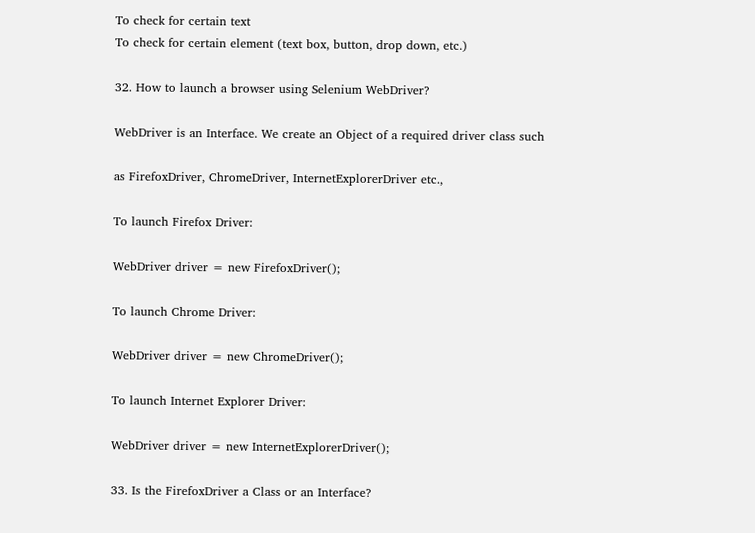To check for certain text
To check for certain element (text box, button, drop down, etc.)

32. How to launch a browser using Selenium WebDriver?

WebDriver is an Interface. We create an Object of a required driver class such

as FirefoxDriver, ChromeDriver, InternetExplorerDriver etc.,

To launch Firefox Driver:

WebDriver driver = new FirefoxDriver();

To launch Chrome Driver:

WebDriver driver = new ChromeDriver();

To launch Internet Explorer Driver:

WebDriver driver = new InternetExplorerDriver();

33. Is the FirefoxDriver a Class or an Interface?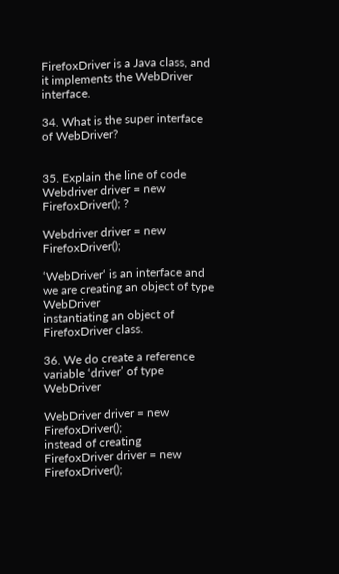FirefoxDriver is a Java class, and it implements the WebDriver interface.

34. What is the super interface of WebDriver?


35. Explain the line of code Webdriver driver = new FirefoxDriver(); ?

Webdriver driver = new FirefoxDriver();

‘WebDriver‘ is an interface and we are creating an object of type WebDriver
instantiating an object of FirefoxDriver class.

36. We do create a reference variable ‘driver’ of type WebDriver

WebDriver driver = new FirefoxDriver();
instead of creating
FirefoxDriver driver = new FirefoxDriver();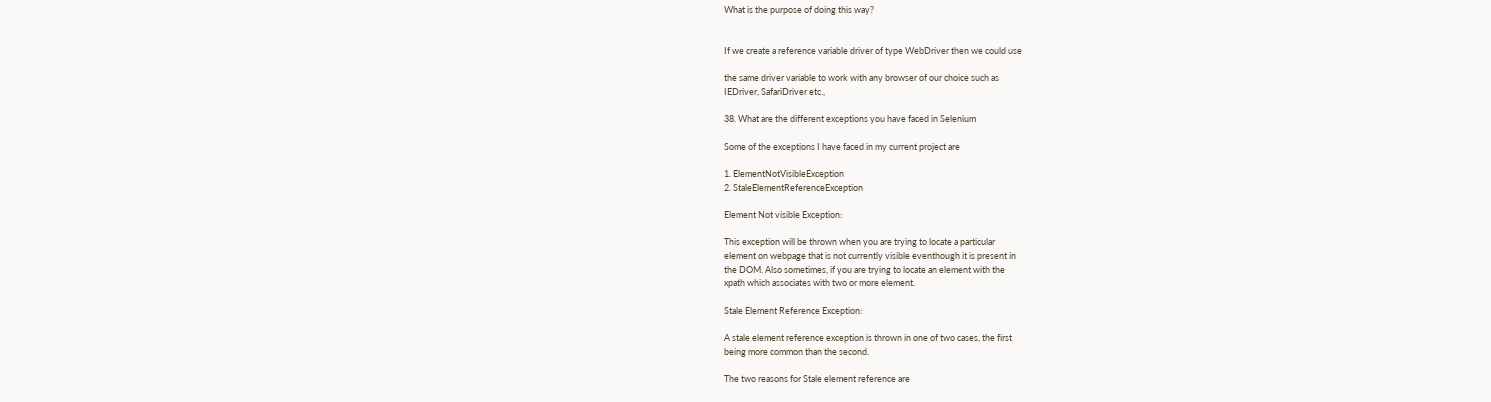What is the purpose of doing this way?


If we create a reference variable driver of type WebDriver then we could use

the same driver variable to work with any browser of our choice such as
IEDriver, SafariDriver etc.,

38. What are the different exceptions you have faced in Selenium

Some of the exceptions I have faced in my current project are

1. ElementNotVisibleException
2. StaleElementReferenceException

Element Not visible Exception:

This exception will be thrown when you are trying to locate a particular
element on webpage that is not currently visible eventhough it is present in
the DOM. Also sometimes, if you are trying to locate an element with the
xpath which associates with two or more element.

Stale Element Reference Exception:

A stale element reference exception is thrown in one of two cases, the first
being more common than the second.

The two reasons for Stale element reference are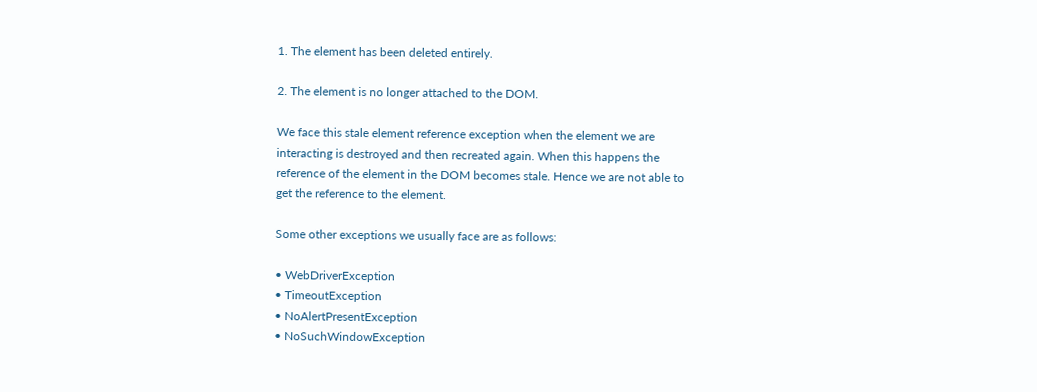1. The element has been deleted entirely.

2. The element is no longer attached to the DOM.

We face this stale element reference exception when the element we are
interacting is destroyed and then recreated again. When this happens the
reference of the element in the DOM becomes stale. Hence we are not able to
get the reference to the element.

Some other exceptions we usually face are as follows:

• WebDriverException
• TimeoutException
• NoAlertPresentException
• NoSuchWindowException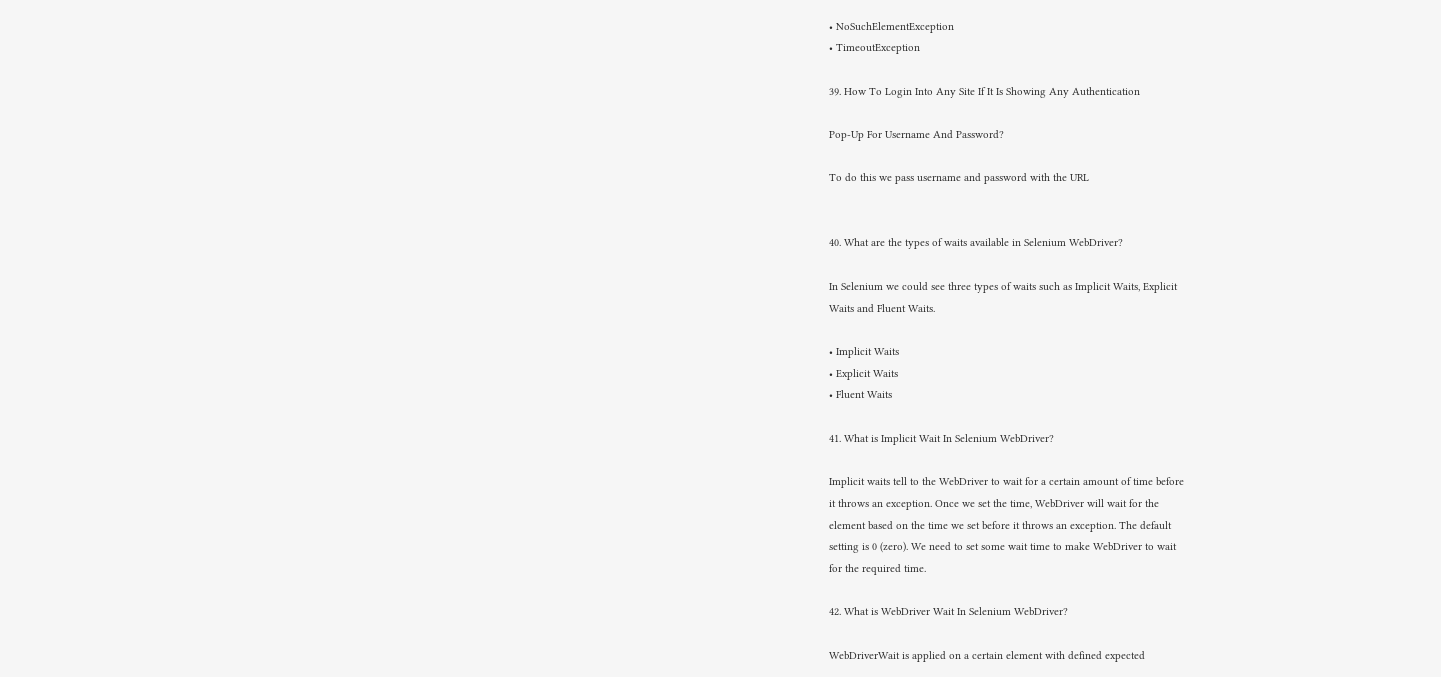• NoSuchElementException
• TimeoutException

39. How To Login Into Any Site If It Is Showing Any Authentication

Pop-Up For Username And Password?

To do this we pass username and password with the URL


40. What are the types of waits available in Selenium WebDriver?

In Selenium we could see three types of waits such as Implicit Waits, Explicit
Waits and Fluent Waits.

• Implicit Waits
• Explicit Waits
• Fluent Waits

41. What is Implicit Wait In Selenium WebDriver?

Implicit waits tell to the WebDriver to wait for a certain amount of time before
it throws an exception. Once we set the time, WebDriver will wait for the
element based on the time we set before it throws an exception. The default
setting is 0 (zero). We need to set some wait time to make WebDriver to wait
for the required time.

42. What is WebDriver Wait In Selenium WebDriver?

WebDriverWait is applied on a certain element with defined expected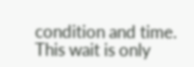condition and time. This wait is only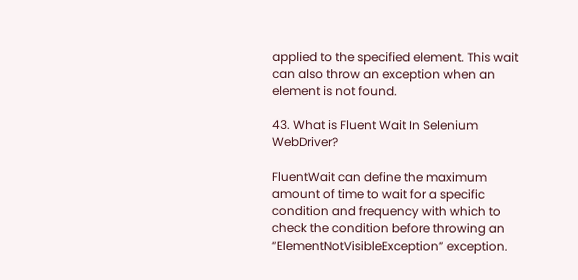applied to the specified element. This wait
can also throw an exception when an element is not found.

43. What is Fluent Wait In Selenium WebDriver?

FluentWait can define the maximum amount of time to wait for a specific
condition and frequency with which to check the condition before throwing an
“ElementNotVisibleException” exception.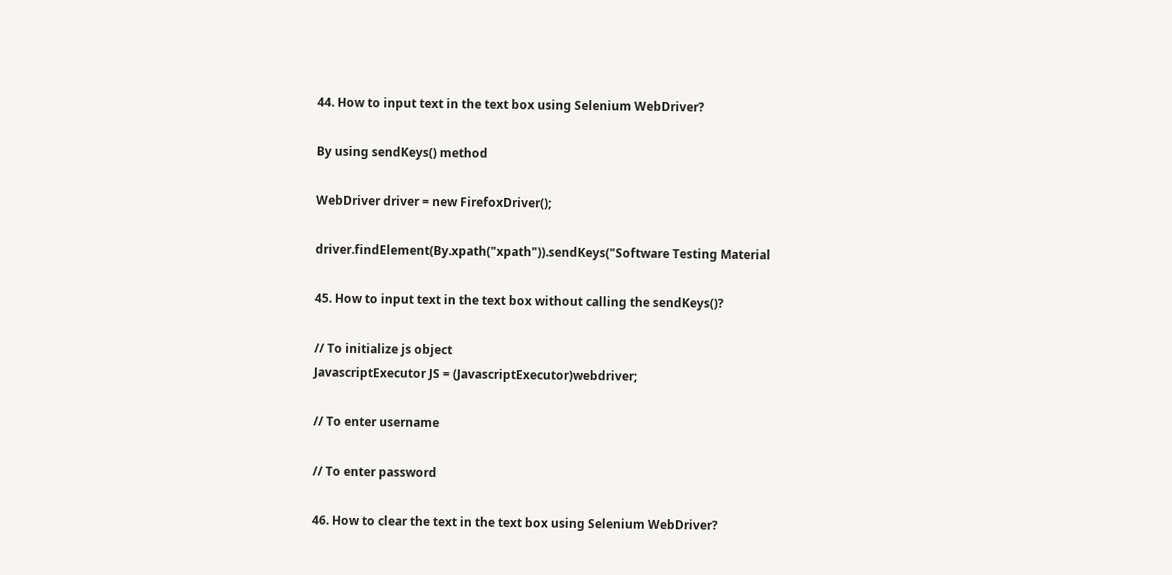44. How to input text in the text box using Selenium WebDriver?

By using sendKeys() method

WebDriver driver = new FirefoxDriver();

driver.findElement(By.xpath("xpath")).sendKeys("Software Testing Material

45. How to input text in the text box without calling the sendKeys()?

// To initialize js object
JavascriptExecutor JS = (JavascriptExecutor)webdriver;

// To enter username

// To enter password

46. How to clear the text in the text box using Selenium WebDriver?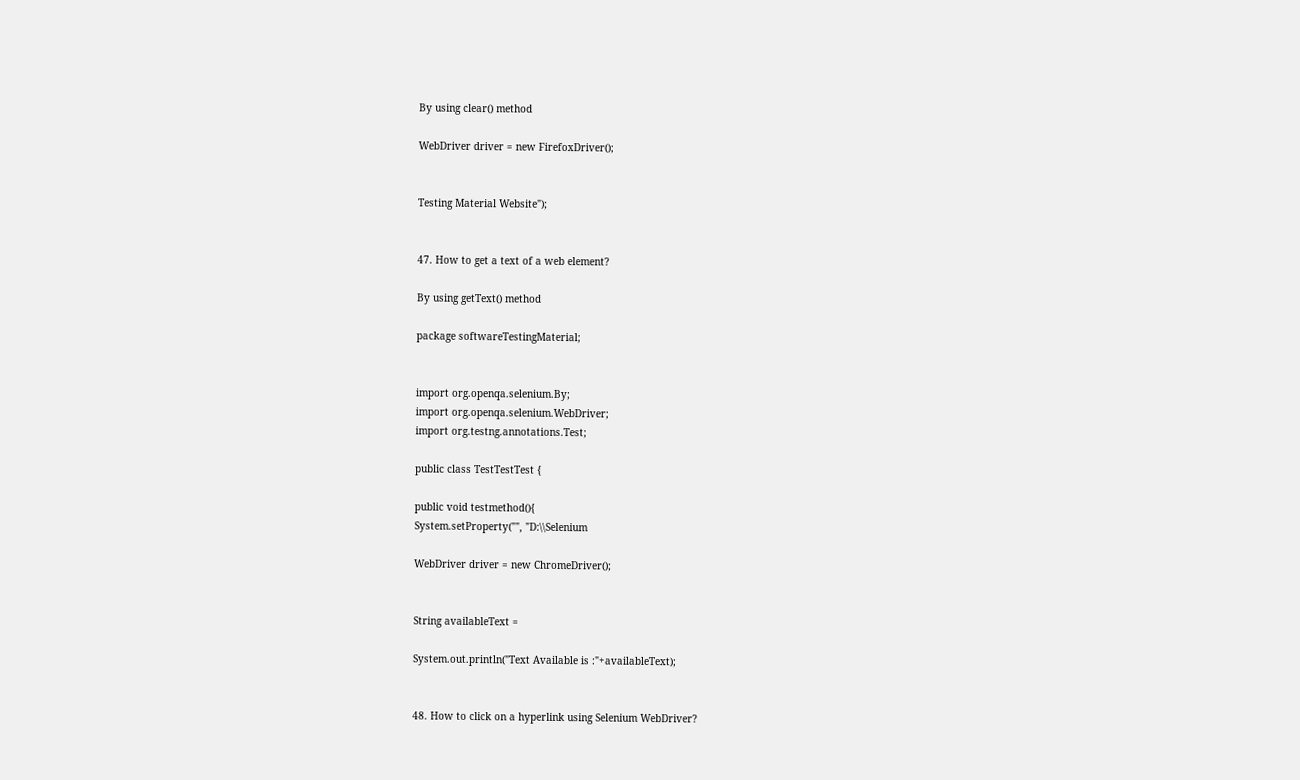By using clear() method

WebDriver driver = new FirefoxDriver();


Testing Material Website");


47. How to get a text of a web element?

By using getText() method

package softwareTestingMaterial;


import org.openqa.selenium.By;
import org.openqa.selenium.WebDriver;
import org.testng.annotations.Test;

public class TestTestTest {

public void testmethod(){
System.setProperty("", "D:\\Selenium

WebDriver driver = new ChromeDriver();


String availableText =

System.out.println("Text Available is :"+availableText);


48. How to click on a hyperlink using Selenium WebDriver?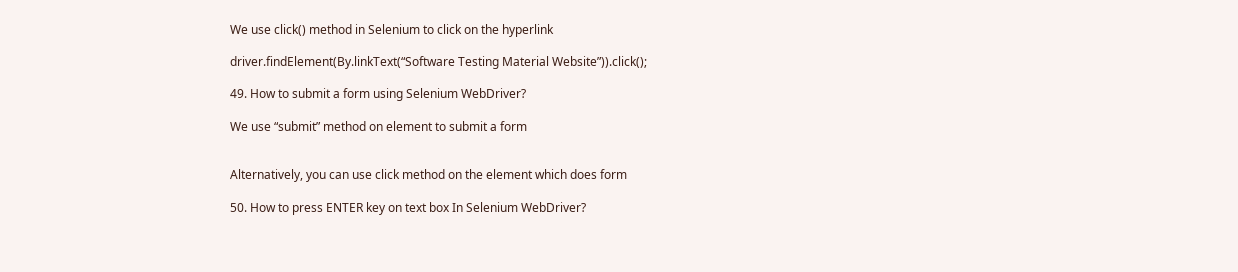We use click() method in Selenium to click on the hyperlink

driver.findElement(By.linkText(“Software Testing Material Website”)).click();

49. How to submit a form using Selenium WebDriver?

We use “submit” method on element to submit a form


Alternatively, you can use click method on the element which does form

50. How to press ENTER key on text box In Selenium WebDriver?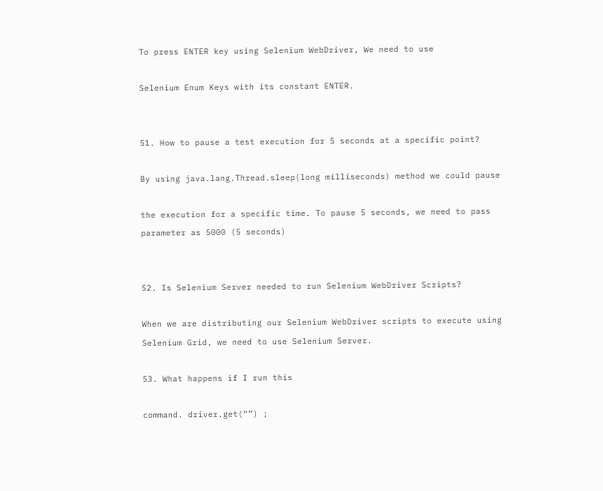To press ENTER key using Selenium WebDriver, We need to use

Selenium Enum Keys with its constant ENTER.


51. How to pause a test execution for 5 seconds at a specific point?

By using java.lang.Thread.sleep(long milliseconds) method we could pause

the execution for a specific time. To pause 5 seconds, we need to pass
parameter as 5000 (5 seconds)


52. Is Selenium Server needed to run Selenium WebDriver Scripts?

When we are distributing our Selenium WebDriver scripts to execute using
Selenium Grid, we need to use Selenium Server.

53. What happens if I run this

command. driver.get(“”) ;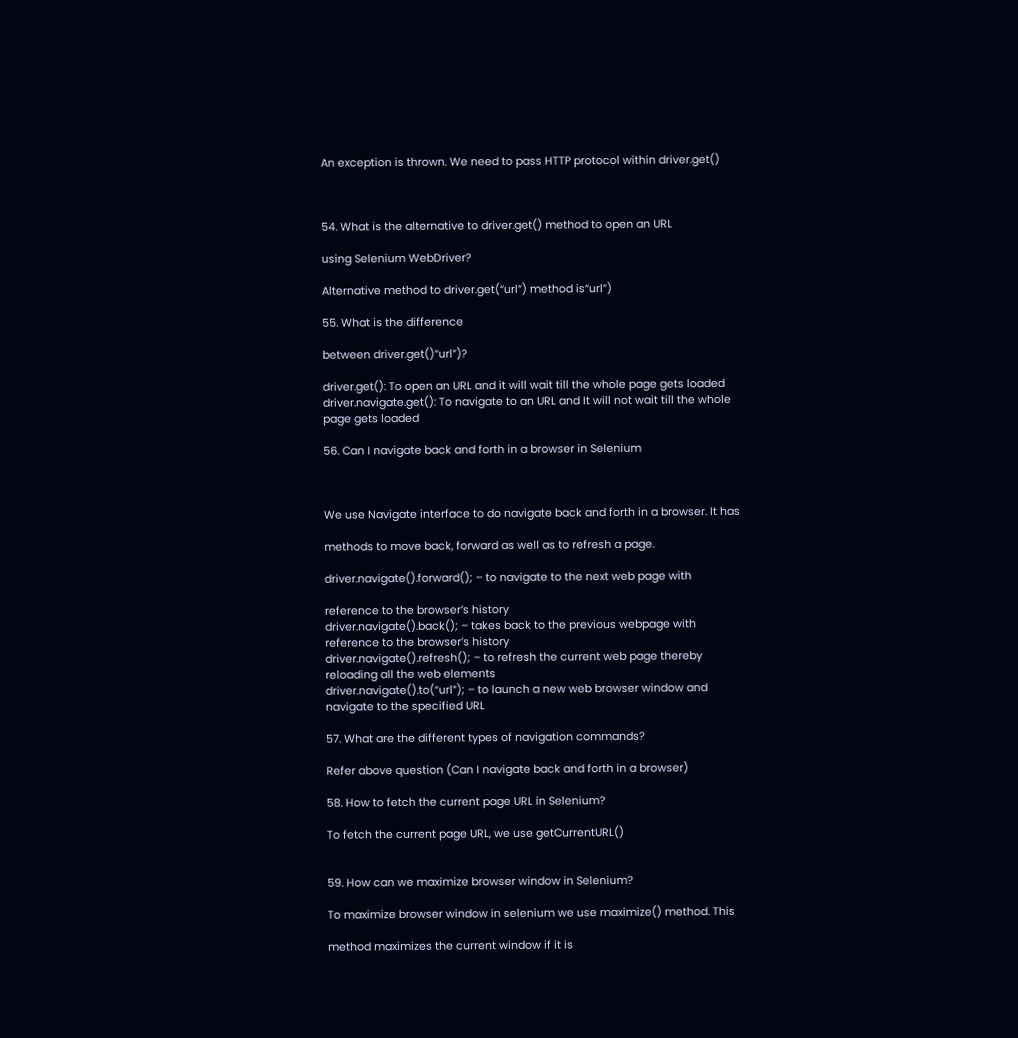An exception is thrown. We need to pass HTTP protocol within driver.get()



54. What is the alternative to driver.get() method to open an URL

using Selenium WebDriver?

Alternative method to driver.get(“url”) method is“url”)

55. What is the difference

between driver.get()“url”)?

driver.get(): To open an URL and it will wait till the whole page gets loaded
driver.navigate.get(): To navigate to an URL and It will not wait till the whole
page gets loaded

56. Can I navigate back and forth in a browser in Selenium



We use Navigate interface to do navigate back and forth in a browser. It has

methods to move back, forward as well as to refresh a page.

driver.navigate().forward(); – to navigate to the next web page with

reference to the browser’s history
driver.navigate().back(); – takes back to the previous webpage with
reference to the browser’s history
driver.navigate().refresh(); – to refresh the current web page thereby
reloading all the web elements
driver.navigate().to(“url”); – to launch a new web browser window and
navigate to the specified URL

57. What are the different types of navigation commands?

Refer above question (Can I navigate back and forth in a browser)

58. How to fetch the current page URL in Selenium?

To fetch the current page URL, we use getCurrentURL()


59. How can we maximize browser window in Selenium?

To maximize browser window in selenium we use maximize() method. This

method maximizes the current window if it is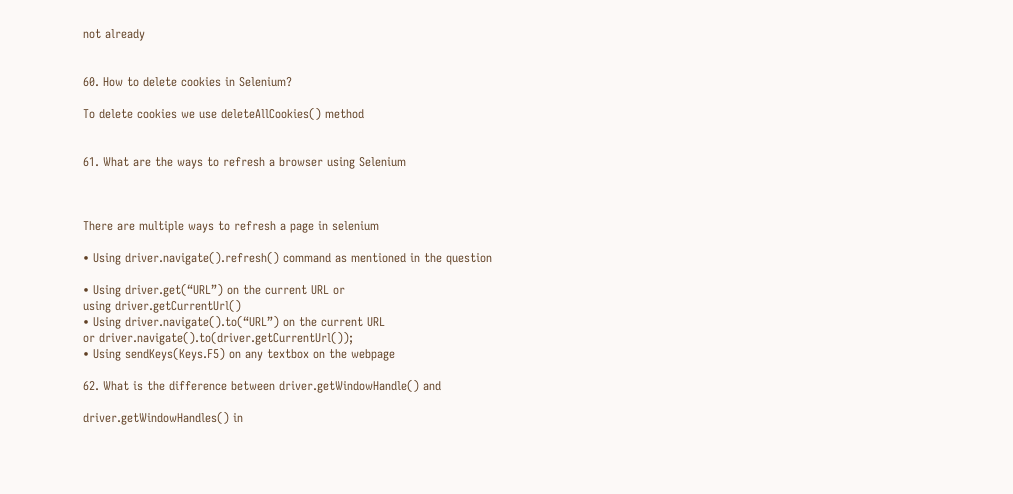not already


60. How to delete cookies in Selenium?

To delete cookies we use deleteAllCookies() method


61. What are the ways to refresh a browser using Selenium



There are multiple ways to refresh a page in selenium

• Using driver.navigate().refresh() command as mentioned in the question

• Using driver.get(“URL”) on the current URL or
using driver.getCurrentUrl()
• Using driver.navigate().to(“URL”) on the current URL
or driver.navigate().to(driver.getCurrentUrl());
• Using sendKeys(Keys.F5) on any textbox on the webpage

62. What is the difference between driver.getWindowHandle() and

driver.getWindowHandles() in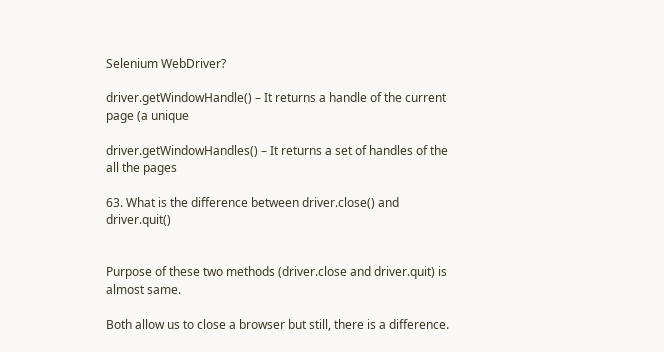Selenium WebDriver?

driver.getWindowHandle() – It returns a handle of the current page (a unique

driver.getWindowHandles() – It returns a set of handles of the all the pages

63. What is the difference between driver.close() and driver.quit()


Purpose of these two methods (driver.close and driver.quit) is almost same.

Both allow us to close a browser but still, there is a difference.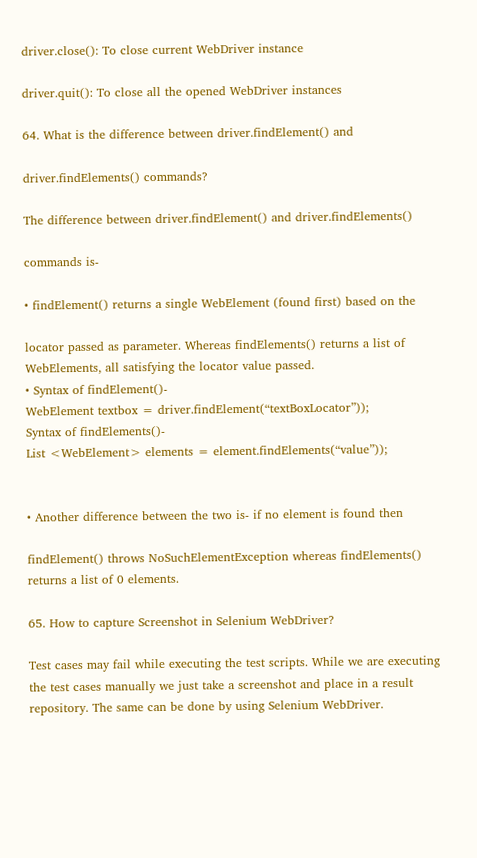driver.close(): To close current WebDriver instance

driver.quit(): To close all the opened WebDriver instances

64. What is the difference between driver.findElement() and

driver.findElements() commands?

The difference between driver.findElement() and driver.findElements()

commands is-

• findElement() returns a single WebElement (found first) based on the

locator passed as parameter. Whereas findElements() returns a list of
WebElements, all satisfying the locator value passed.
• Syntax of findElement()-
WebElement textbox = driver.findElement(“textBoxLocator”));
Syntax of findElements()-
List <WebElement> elements = element.findElements(“value”));


• Another difference between the two is- if no element is found then

findElement() throws NoSuchElementException whereas findElements()
returns a list of 0 elements.

65. How to capture Screenshot in Selenium WebDriver?

Test cases may fail while executing the test scripts. While we are executing
the test cases manually we just take a screenshot and place in a result
repository. The same can be done by using Selenium WebDriver.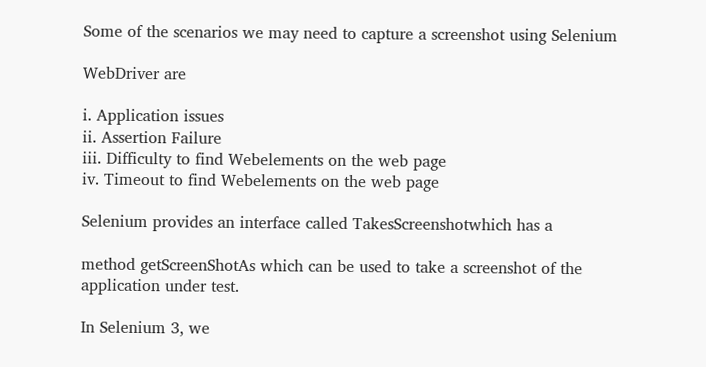Some of the scenarios we may need to capture a screenshot using Selenium

WebDriver are

i. Application issues
ii. Assertion Failure
iii. Difficulty to find Webelements on the web page
iv. Timeout to find Webelements on the web page

Selenium provides an interface called TakesScreenshotwhich has a

method getScreenShotAs which can be used to take a screenshot of the
application under test.

In Selenium 3, we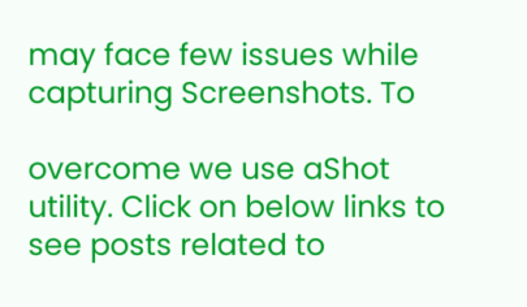may face few issues while capturing Screenshots. To

overcome we use aShot utility. Click on below links to see posts related to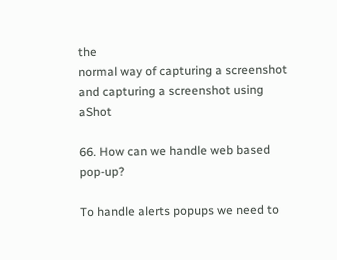the
normal way of capturing a screenshot and capturing a screenshot using aShot

66. How can we handle web based pop-up?

To handle alerts popups we need to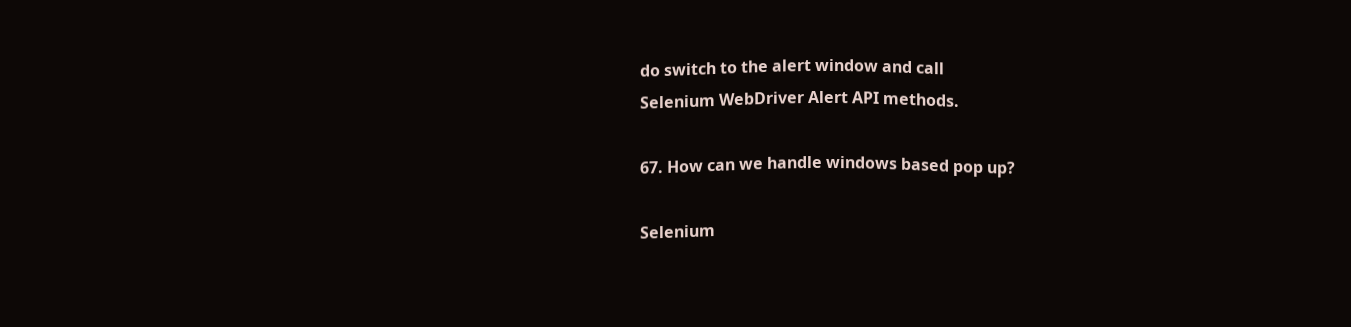do switch to the alert window and call
Selenium WebDriver Alert API methods.

67. How can we handle windows based pop up?

Selenium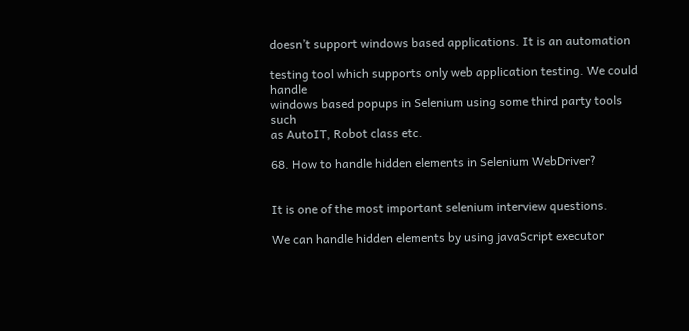doesn’t support windows based applications. It is an automation

testing tool which supports only web application testing. We could handle
windows based popups in Selenium using some third party tools such
as AutoIT, Robot class etc.

68. How to handle hidden elements in Selenium WebDriver?


It is one of the most important selenium interview questions.

We can handle hidden elements by using javaScript executor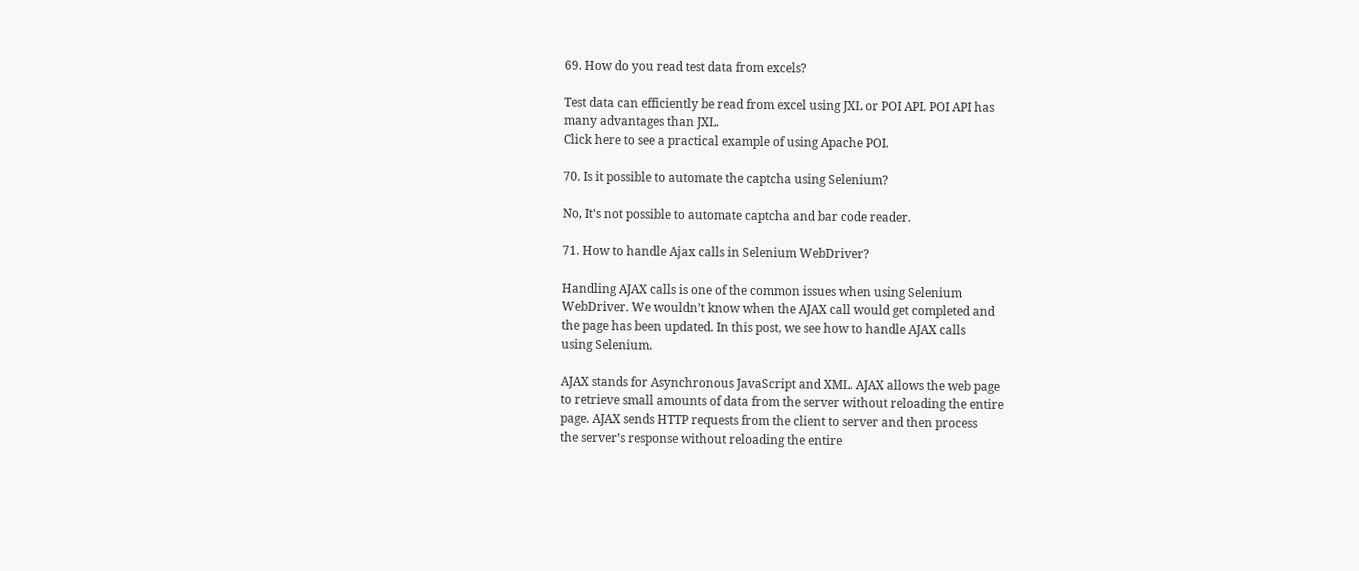69. How do you read test data from excels?

Test data can efficiently be read from excel using JXL or POI API. POI API has
many advantages than JXL.
Click here to see a practical example of using Apache POI.

70. Is it possible to automate the captcha using Selenium?

No, It’s not possible to automate captcha and bar code reader.

71. How to handle Ajax calls in Selenium WebDriver?

Handling AJAX calls is one of the common issues when using Selenium
WebDriver. We wouldn’t know when the AJAX call would get completed and
the page has been updated. In this post, we see how to handle AJAX calls
using Selenium.

AJAX stands for Asynchronous JavaScript and XML. AJAX allows the web page
to retrieve small amounts of data from the server without reloading the entire
page. AJAX sends HTTP requests from the client to server and then process
the server’s response without reloading the entire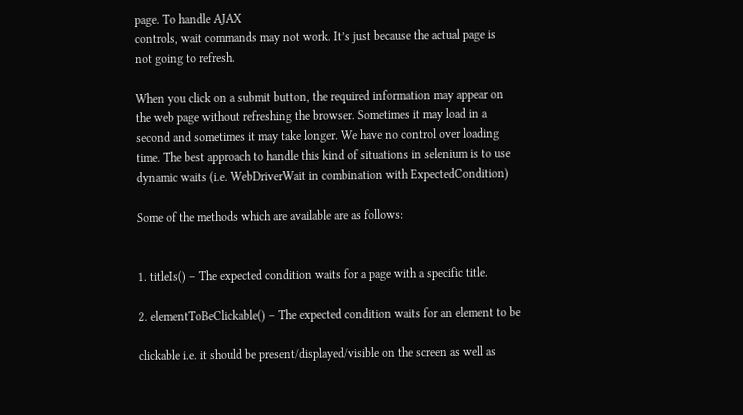page. To handle AJAX
controls, wait commands may not work. It’s just because the actual page is
not going to refresh.

When you click on a submit button, the required information may appear on
the web page without refreshing the browser. Sometimes it may load in a
second and sometimes it may take longer. We have no control over loading
time. The best approach to handle this kind of situations in selenium is to use
dynamic waits (i.e. WebDriverWait in combination with ExpectedCondition)

Some of the methods which are available are as follows:


1. titleIs() – The expected condition waits for a page with a specific title.

2. elementToBeClickable() – The expected condition waits for an element to be

clickable i.e. it should be present/displayed/visible on the screen as well as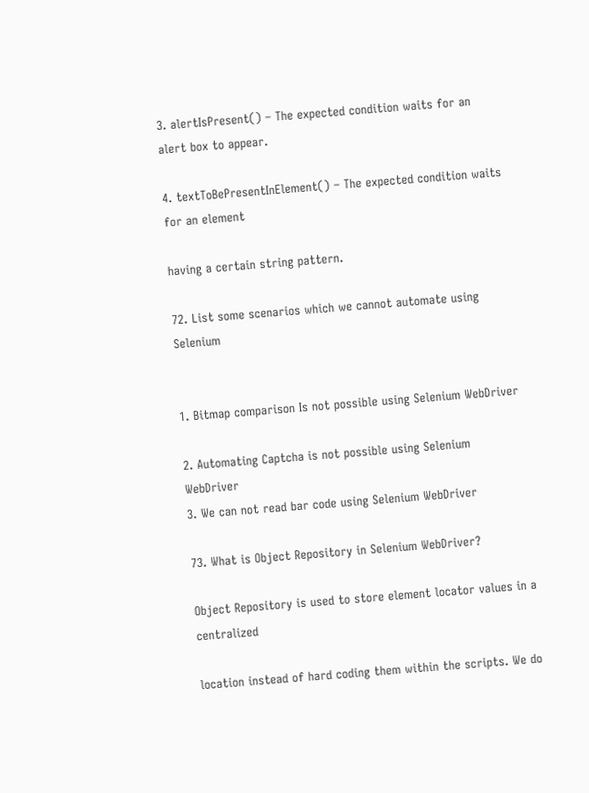3. alertIsPresent() – The expected condition waits for an alert box to appear.

4. textToBePresentInElement() – The expected condition waits for an element

having a certain string pattern.

72. List some scenarios which we cannot automate using Selenium


1. Bitmap comparison Is not possible using Selenium WebDriver

2. Automating Captcha is not possible using Selenium WebDriver
3. We can not read bar code using Selenium WebDriver

73. What is Object Repository in Selenium WebDriver?

Object Repository is used to store element locator values in a centralized

location instead of hard coding them within the scripts. We do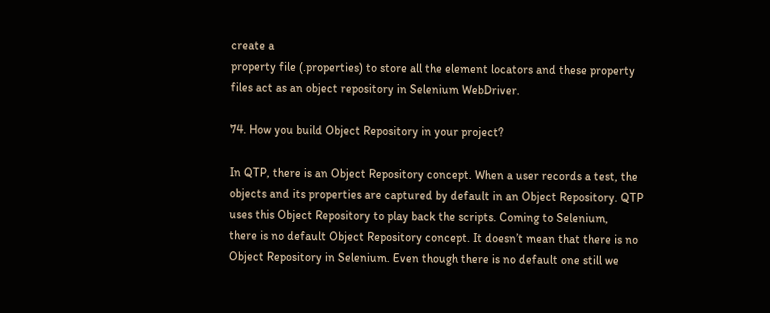create a
property file (.properties) to store all the element locators and these property
files act as an object repository in Selenium WebDriver.

74. How you build Object Repository in your project?

In QTP, there is an Object Repository concept. When a user records a test, the
objects and its properties are captured by default in an Object Repository. QTP
uses this Object Repository to play back the scripts. Coming to Selenium,
there is no default Object Repository concept. It doesn’t mean that there is no
Object Repository in Selenium. Even though there is no default one still we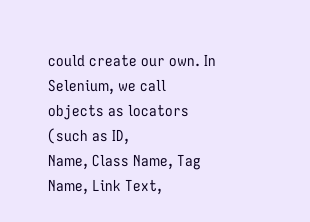could create our own. In Selenium, we call objects as locators (such as ID,
Name, Class Name, Tag Name, Link Text,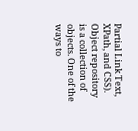Partial Link Text, XPath, and CSS).
Object repository is a collection of objects. One of the ways to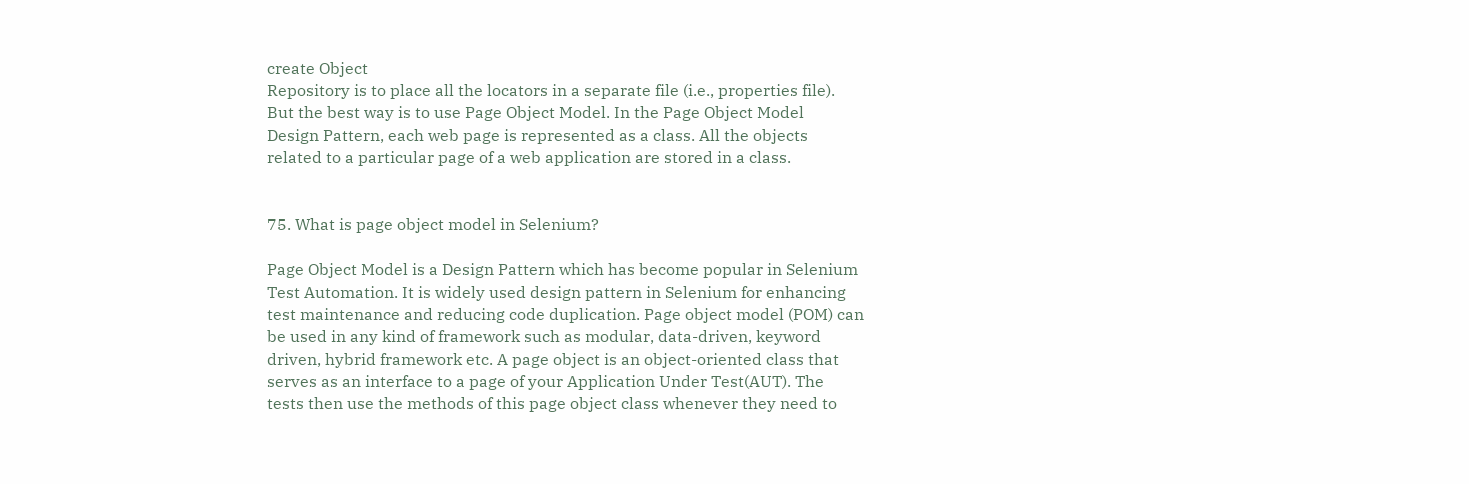create Object
Repository is to place all the locators in a separate file (i.e., properties file).
But the best way is to use Page Object Model. In the Page Object Model
Design Pattern, each web page is represented as a class. All the objects
related to a particular page of a web application are stored in a class.


75. What is page object model in Selenium?

Page Object Model is a Design Pattern which has become popular in Selenium
Test Automation. It is widely used design pattern in Selenium for enhancing
test maintenance and reducing code duplication. Page object model (POM) can
be used in any kind of framework such as modular, data-driven, keyword
driven, hybrid framework etc. A page object is an object-oriented class that
serves as an interface to a page of your Application Under Test(AUT). The
tests then use the methods of this page object class whenever they need to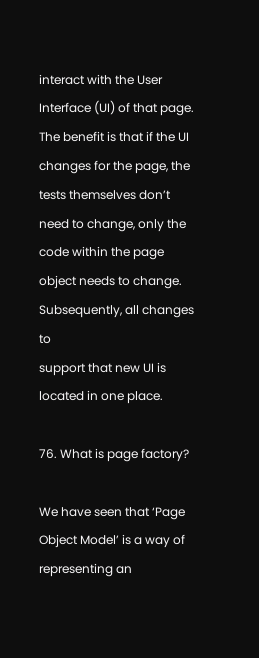interact with the User Interface (UI) of that page. The benefit is that if the UI
changes for the page, the tests themselves don’t need to change, only the
code within the page object needs to change. Subsequently, all changes to
support that new UI is located in one place.

76. What is page factory?

We have seen that ‘Page Object Model’ is a way of representing an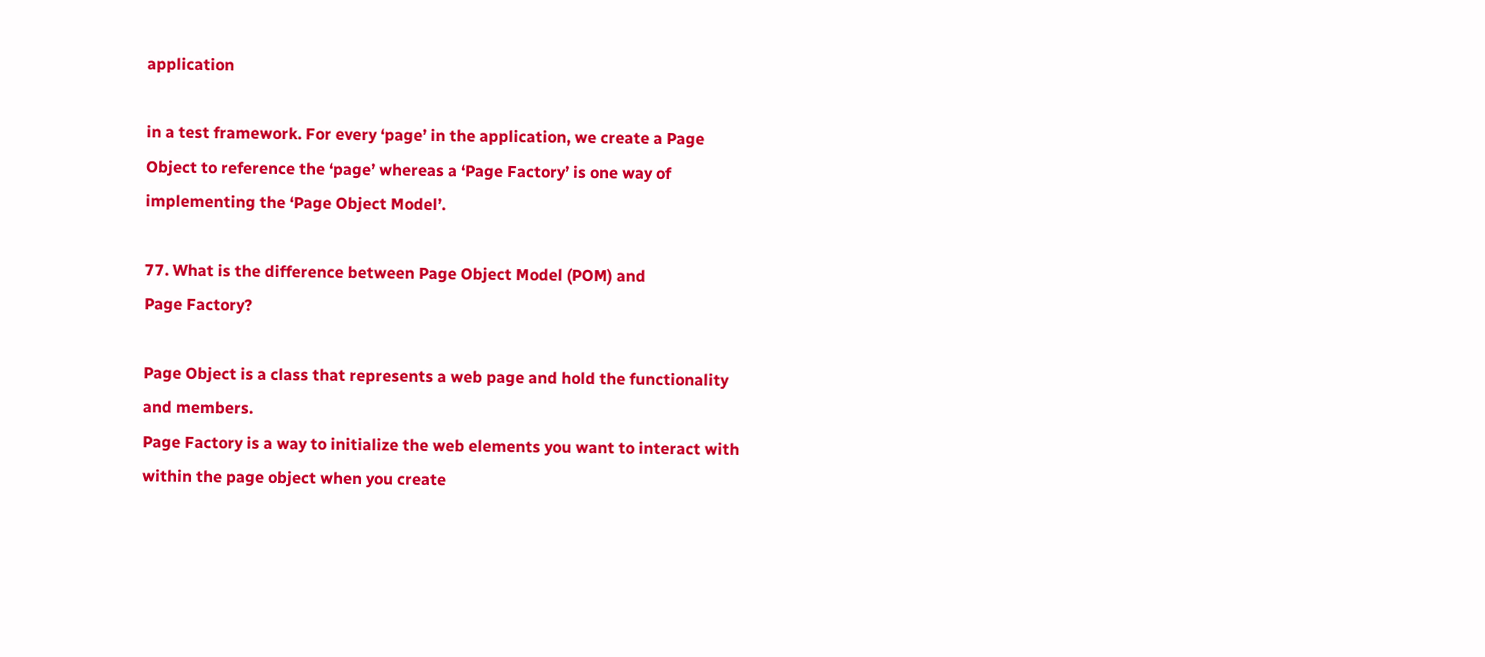application

in a test framework. For every ‘page’ in the application, we create a Page
Object to reference the ‘page’ whereas a ‘Page Factory’ is one way of
implementing the ‘Page Object Model’.

77. What is the difference between Page Object Model (POM) and
Page Factory?

Page Object is a class that represents a web page and hold the functionality
and members.
Page Factory is a way to initialize the web elements you want to interact with
within the page object when you create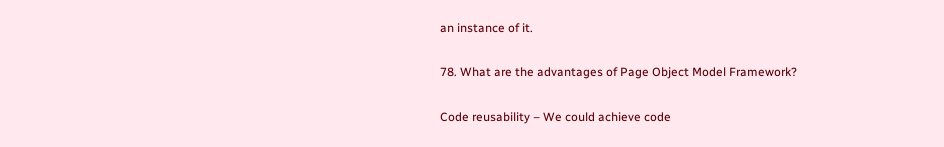an instance of it.

78. What are the advantages of Page Object Model Framework?

Code reusability – We could achieve code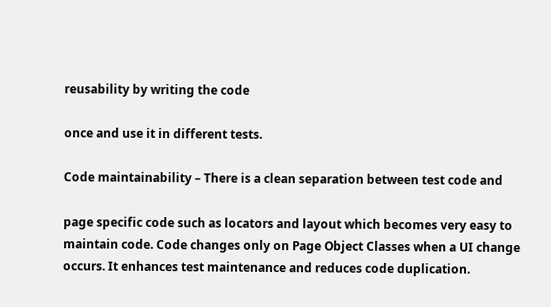reusability by writing the code

once and use it in different tests.

Code maintainability – There is a clean separation between test code and

page specific code such as locators and layout which becomes very easy to
maintain code. Code changes only on Page Object Classes when a UI change
occurs. It enhances test maintenance and reduces code duplication.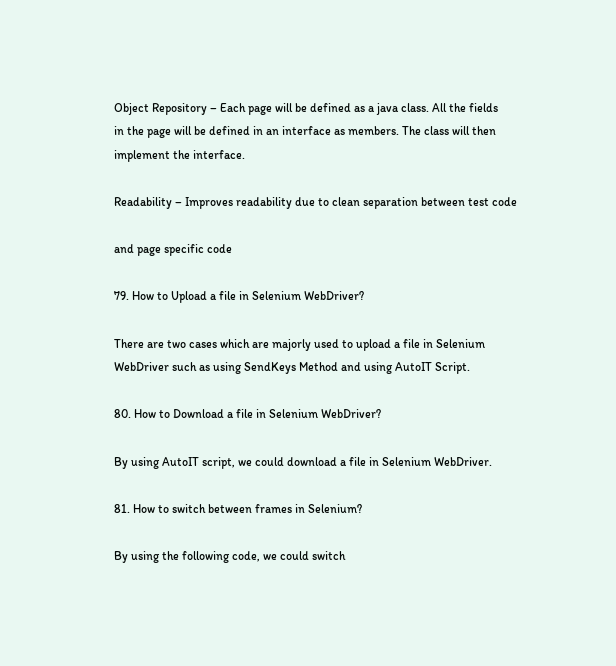Object Repository – Each page will be defined as a java class. All the fields
in the page will be defined in an interface as members. The class will then
implement the interface.

Readability – Improves readability due to clean separation between test code

and page specific code

79. How to Upload a file in Selenium WebDriver?

There are two cases which are majorly used to upload a file in Selenium
WebDriver such as using SendKeys Method and using AutoIT Script.

80. How to Download a file in Selenium WebDriver?

By using AutoIT script, we could download a file in Selenium WebDriver.

81. How to switch between frames in Selenium?

By using the following code, we could switch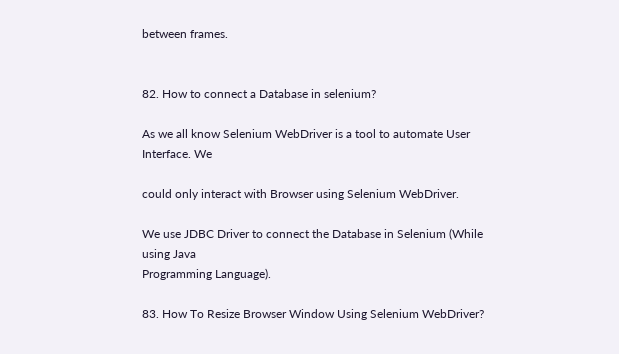between frames.


82. How to connect a Database in selenium?

As we all know Selenium WebDriver is a tool to automate User Interface. We

could only interact with Browser using Selenium WebDriver.

We use JDBC Driver to connect the Database in Selenium (While using Java
Programming Language).

83. How To Resize Browser Window Using Selenium WebDriver?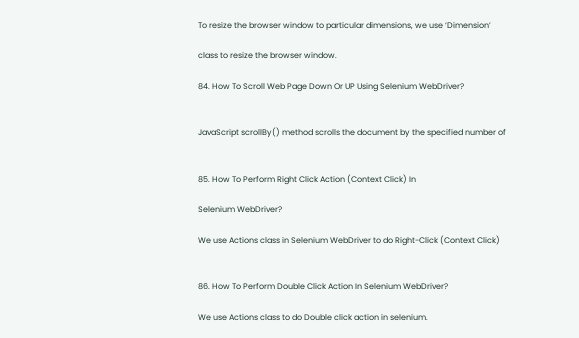To resize the browser window to particular dimensions, we use ‘Dimension’

class to resize the browser window.

84. How To Scroll Web Page Down Or UP Using Selenium WebDriver?


JavaScript scrollBy() method scrolls the document by the specified number of


85. How To Perform Right Click Action (Context Click) In

Selenium WebDriver?

We use Actions class in Selenium WebDriver to do Right-Click (Context Click)


86. How To Perform Double Click Action In Selenium WebDriver?

We use Actions class to do Double click action in selenium.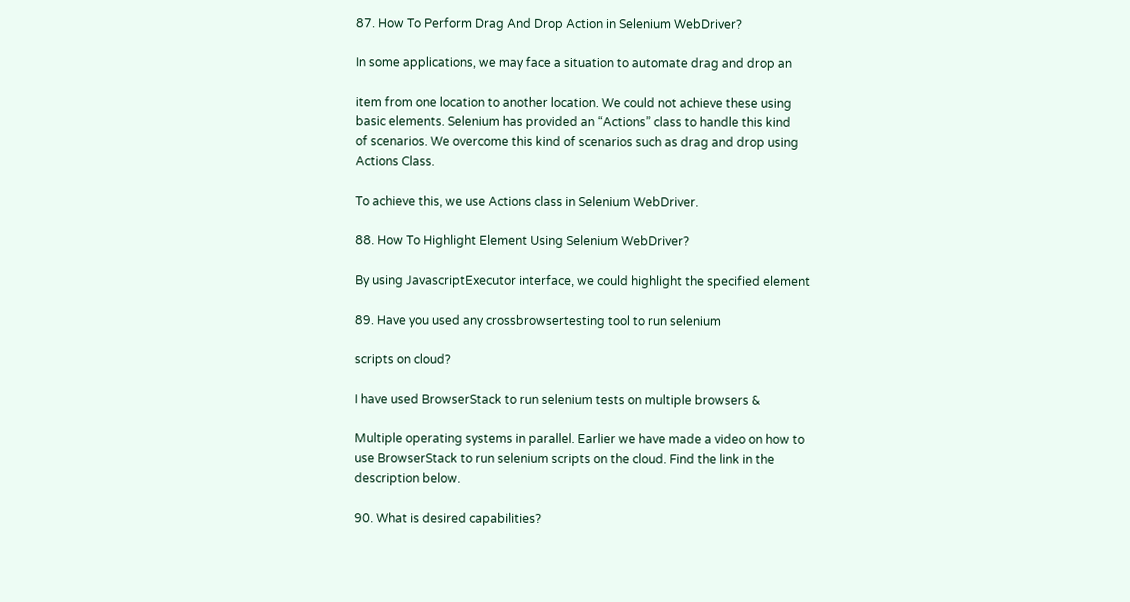87. How To Perform Drag And Drop Action in Selenium WebDriver?

In some applications, we may face a situation to automate drag and drop an

item from one location to another location. We could not achieve these using
basic elements. Selenium has provided an “Actions” class to handle this kind
of scenarios. We overcome this kind of scenarios such as drag and drop using
Actions Class.

To achieve this, we use Actions class in Selenium WebDriver.

88. How To Highlight Element Using Selenium WebDriver?

By using JavascriptExecutor interface, we could highlight the specified element

89. Have you used any crossbrowsertesting tool to run selenium

scripts on cloud?

I have used BrowserStack to run selenium tests on multiple browsers &

Multiple operating systems in parallel. Earlier we have made a video on how to
use BrowserStack to run selenium scripts on the cloud. Find the link in the
description below.

90. What is desired capabilities?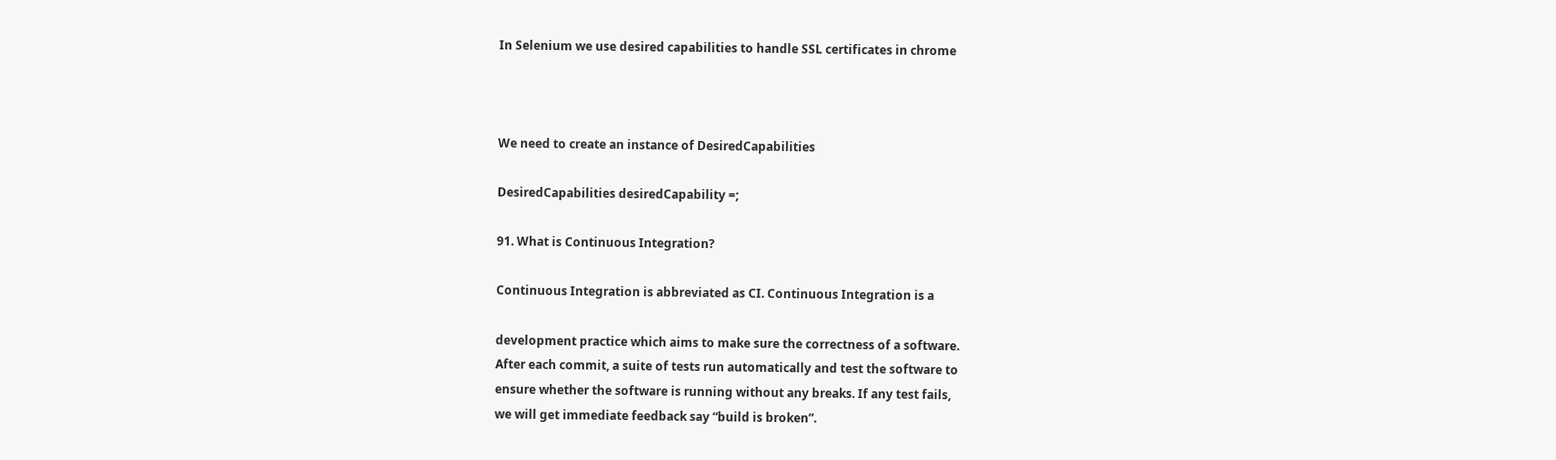In Selenium we use desired capabilities to handle SSL certificates in chrome



We need to create an instance of DesiredCapabilities

DesiredCapabilities desiredCapability =;

91. What is Continuous Integration?

Continuous Integration is abbreviated as CI. Continuous Integration is a

development practice which aims to make sure the correctness of a software.
After each commit, a suite of tests run automatically and test the software to
ensure whether the software is running without any breaks. If any test fails,
we will get immediate feedback say “build is broken”.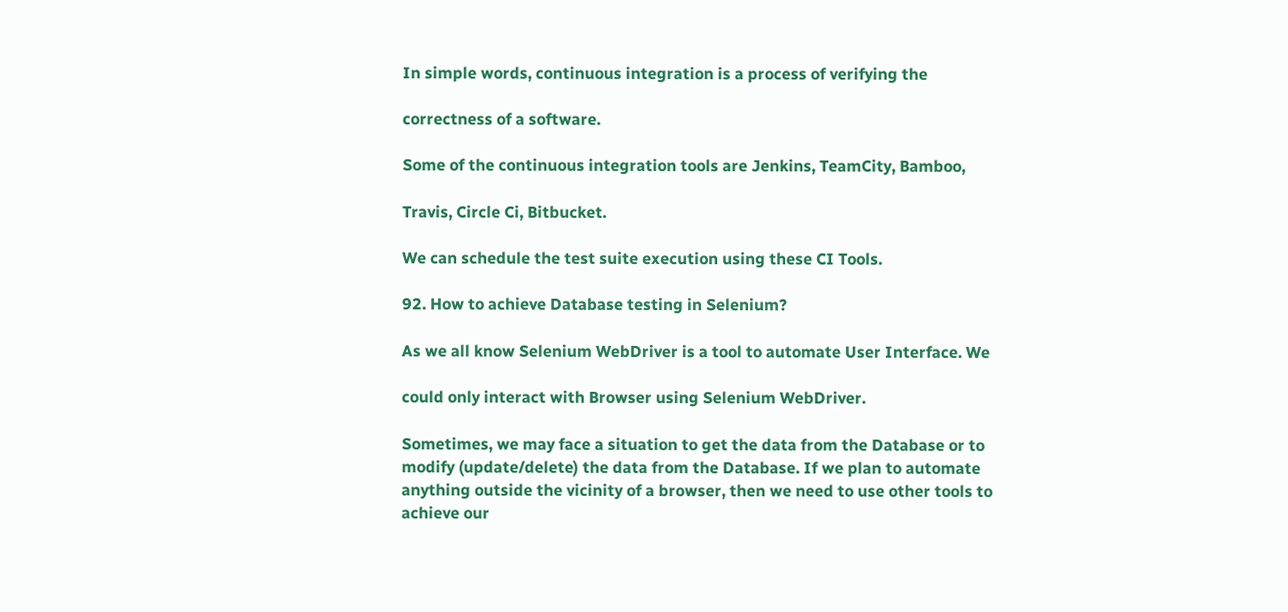In simple words, continuous integration is a process of verifying the

correctness of a software.

Some of the continuous integration tools are Jenkins, TeamCity, Bamboo,

Travis, Circle Ci, Bitbucket.

We can schedule the test suite execution using these CI Tools.

92. How to achieve Database testing in Selenium?

As we all know Selenium WebDriver is a tool to automate User Interface. We

could only interact with Browser using Selenium WebDriver.

Sometimes, we may face a situation to get the data from the Database or to
modify (update/delete) the data from the Database. If we plan to automate
anything outside the vicinity of a browser, then we need to use other tools to
achieve our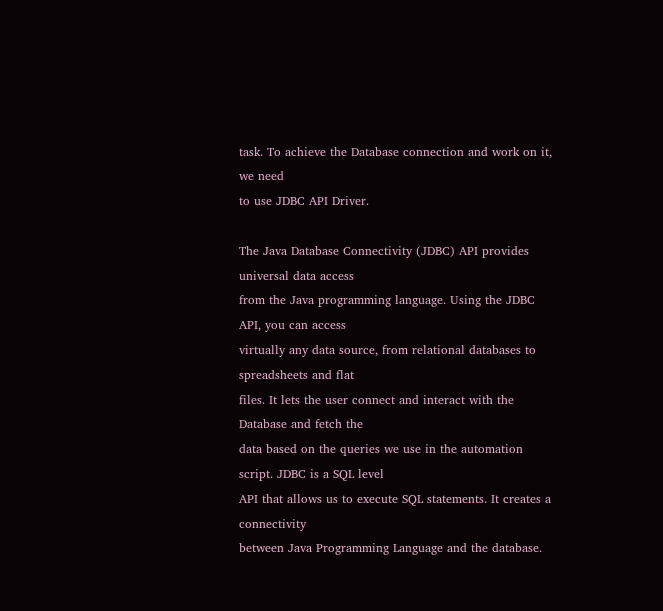task. To achieve the Database connection and work on it, we need
to use JDBC API Driver.

The Java Database Connectivity (JDBC) API provides universal data access
from the Java programming language. Using the JDBC API, you can access
virtually any data source, from relational databases to spreadsheets and flat
files. It lets the user connect and interact with the Database and fetch the
data based on the queries we use in the automation script. JDBC is a SQL level
API that allows us to execute SQL statements. It creates a connectivity
between Java Programming Language and the database.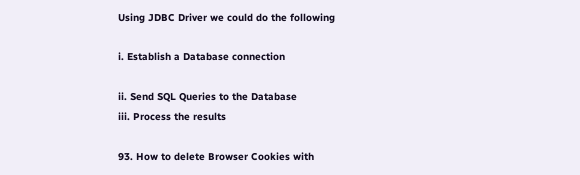Using JDBC Driver we could do the following

i. Establish a Database connection

ii. Send SQL Queries to the Database
iii. Process the results

93. How to delete Browser Cookies with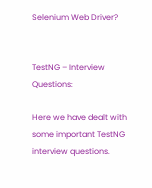Selenium Web Driver?


TestNG – Interview Questions:

Here we have dealt with some important TestNG interview questions.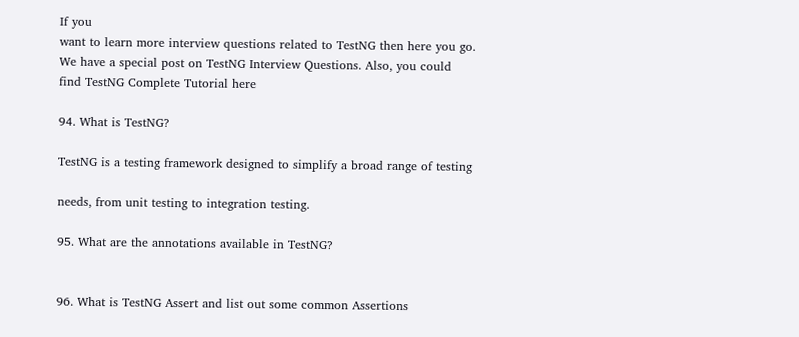If you
want to learn more interview questions related to TestNG then here you go.
We have a special post on TestNG Interview Questions. Also, you could
find TestNG Complete Tutorial here

94. What is TestNG?

TestNG is a testing framework designed to simplify a broad range of testing

needs, from unit testing to integration testing.

95. What are the annotations available in TestNG?


96. What is TestNG Assert and list out some common Assertions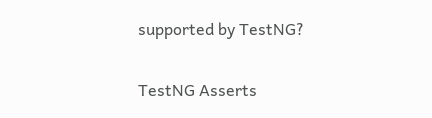supported by TestNG?


TestNG Asserts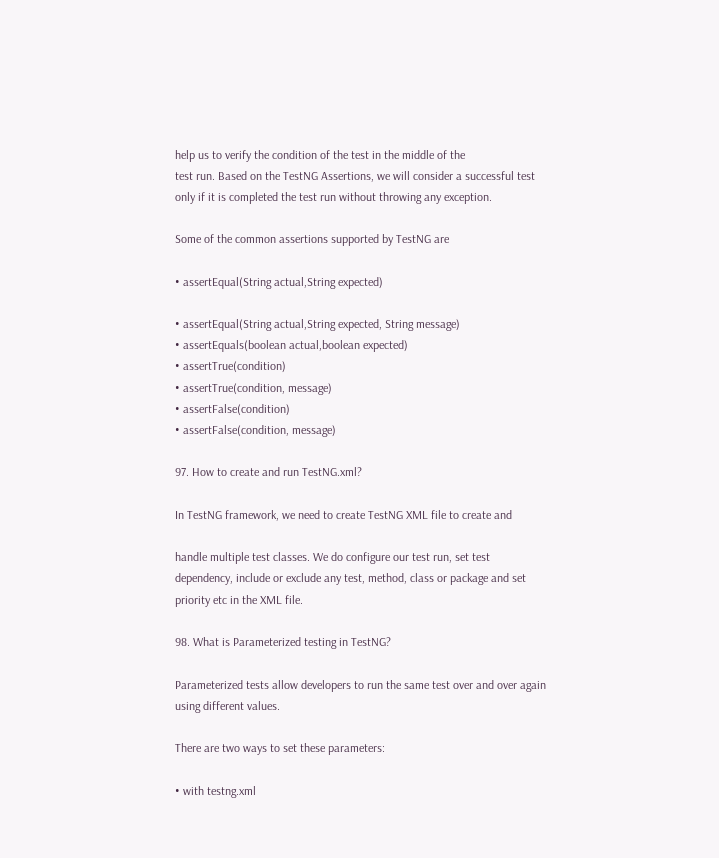help us to verify the condition of the test in the middle of the
test run. Based on the TestNG Assertions, we will consider a successful test
only if it is completed the test run without throwing any exception.

Some of the common assertions supported by TestNG are

• assertEqual(String actual,String expected)

• assertEqual(String actual,String expected, String message)
• assertEquals(boolean actual,boolean expected)
• assertTrue(condition)
• assertTrue(condition, message)
• assertFalse(condition)
• assertFalse(condition, message)

97. How to create and run TestNG.xml?

In TestNG framework, we need to create TestNG XML file to create and

handle multiple test classes. We do configure our test run, set test
dependency, include or exclude any test, method, class or package and set
priority etc in the XML file.

98. What is Parameterized testing in TestNG?

Parameterized tests allow developers to run the same test over and over again
using different values.

There are two ways to set these parameters:

• with testng.xml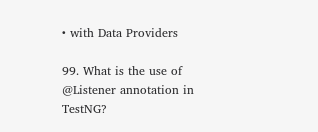• with Data Providers

99. What is the use of @Listener annotation in TestNG?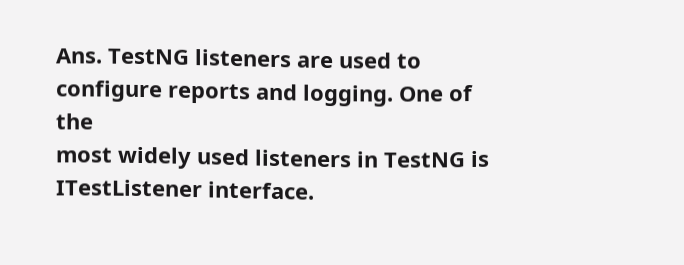Ans. TestNG listeners are used to configure reports and logging. One of the
most widely used listeners in TestNG is ITestListener interface.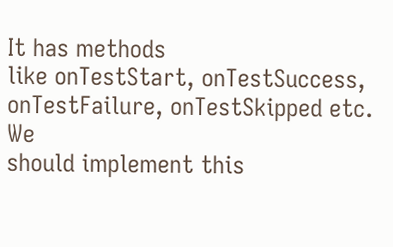It has methods
like onTestStart, onTestSuccess, onTestFailure, onTestSkipped etc. We
should implement this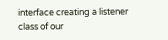interface creating a listener class of our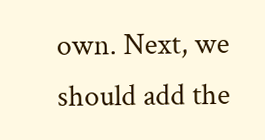own. Next, we
should add the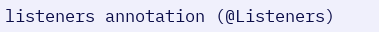listeners annotation (@Listeners)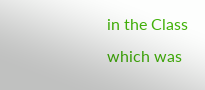in the Class which was